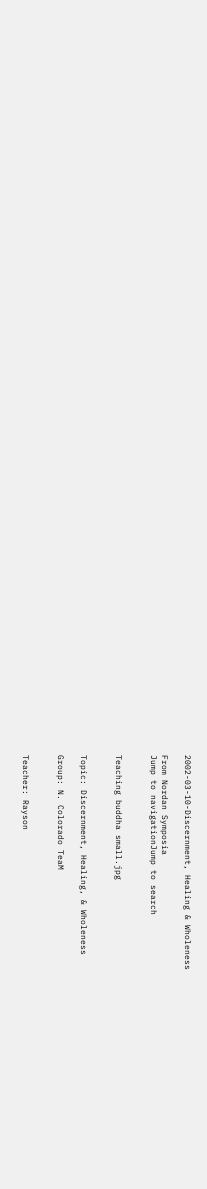2002-03-10-Discernment, Healing & Wholeness

From Nordan Symposia
Jump to navigationJump to search


Teaching buddha small.jpg


Topic: Discernment, Healing, & Wholeness

Group: N. Colorado TeaM


Teacher: Rayson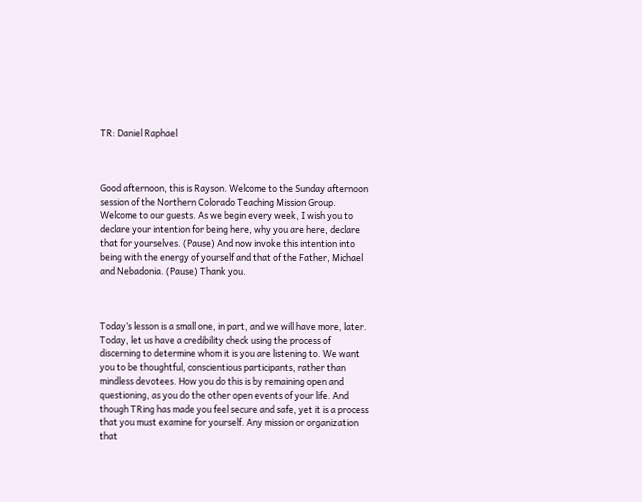TR: Daniel Raphael



Good afternoon, this is Rayson. Welcome to the Sunday afternoon session of the Northern Colorado Teaching Mission Group. Welcome to our guests. As we begin every week, I wish you to declare your intention for being here, why you are here, declare that for yourselves. (Pause) And now invoke this intention into being with the energy of yourself and that of the Father, Michael and Nebadonia. (Pause) Thank you.



Today’s lesson is a small one, in part, and we will have more, later. Today, let us have a credibility check using the process of discerning to determine whom it is you are listening to. We want you to be thoughtful, conscientious participants, rather than mindless devotees. How you do this is by remaining open and questioning, as you do the other open events of your life. And though TRing has made you feel secure and safe, yet it is a process that you must examine for yourself. Any mission or organization that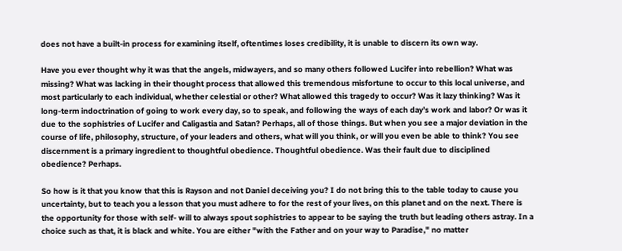does not have a built-in process for examining itself, oftentimes loses credibility, it is unable to discern its own way.

Have you ever thought why it was that the angels, midwayers, and so many others followed Lucifer into rebellion? What was missing? What was lacking in their thought process that allowed this tremendous misfortune to occur to this local universe, and most particularly to each individual, whether celestial or other? What allowed this tragedy to occur? Was it lazy thinking? Was it long-term indoctrination of going to work every day, so to speak, and following the ways of each day’s work and labor? Or was it due to the sophistries of Lucifer and Caligastia and Satan? Perhaps, all of those things. But when you see a major deviation in the course of life, philosophy, structure, of your leaders and others, what will you think, or will you even be able to think? You see discernment is a primary ingredient to thoughtful obedience. Thoughtful obedience. Was their fault due to disciplined obedience? Perhaps.

So how is it that you know that this is Rayson and not Daniel deceiving you? I do not bring this to the table today to cause you uncertainty, but to teach you a lesson that you must adhere to for the rest of your lives, on this planet and on the next. There is the opportunity for those with self- will to always spout sophistries to appear to be saying the truth but leading others astray. In a choice such as that, it is black and white. You are either "with the Father and on your way to Paradise," no matter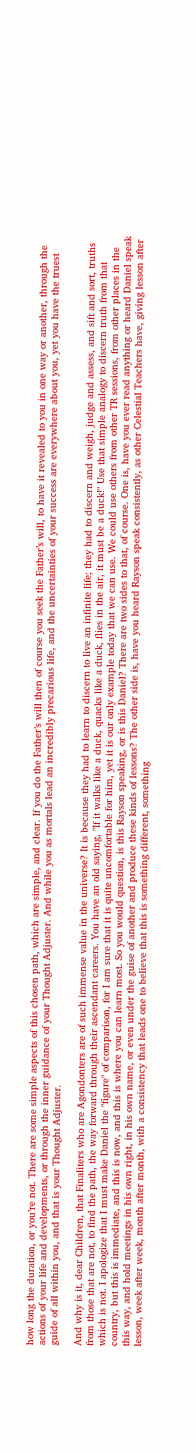how long the duration, or you’re not. There are some simple aspects of this chosen path, which are simple, and clear. If you do the Father’s will then of course you seek the Father’s will, to have it revealed to you in one way or another, through the actions of your life and developments, or through the inner guidance of your Thought Adjuster. And while you as mortals lead an incredibly precarious life, and the uncertainties of your success are everywhere about you, yet you have the truest guide of all within you, and that is your Thought Adjuster.

And why is it, dear Children, that Finaliters who are Agondonters are of such immense value in the universe? It is because they had to learn to discern to live an infinite life; they had to discern and weigh, judge and assess, and sift and sort, truths from those that are not, to find the path, the way forward through their ascendant careers. You have an old saying, "If it walks like a duck, quacks like a duck, flies in the air, it must be a duck!" Use that simple analogy to discern truth from that which is not. I apologize that I must make Daniel the "figure" of comparison, for I am sure that it is quite uncomfortable for him, yet it is our only example today that we can use. We could use others from other TR sessions, from other places in the country, but this is immediate, and this is now, and this is where you can learn most. So you would question, is this Rayson speaking, or is this Daniel? There are two sides to that, of course. One is, have you ever read anything or heard Daniel speak this way, and hold meetings in his own right, in his own name, or even under the guise of another and produce these kinds of lessons? The other side is, have you heard Rayson speak consistently, as other Celestial Teachers have, giving lesson after lesson, week after week, month after month, with a consistency that leads one to believe that this is something different, something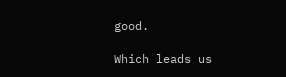good.

Which leads us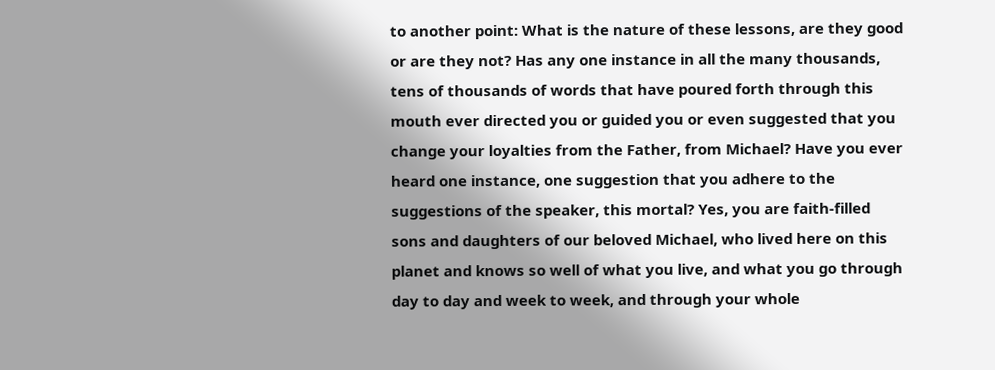to another point: What is the nature of these lessons, are they good or are they not? Has any one instance in all the many thousands, tens of thousands of words that have poured forth through this mouth ever directed you or guided you or even suggested that you change your loyalties from the Father, from Michael? Have you ever heard one instance, one suggestion that you adhere to the suggestions of the speaker, this mortal? Yes, you are faith-filled sons and daughters of our beloved Michael, who lived here on this planet and knows so well of what you live, and what you go through day to day and week to week, and through your whole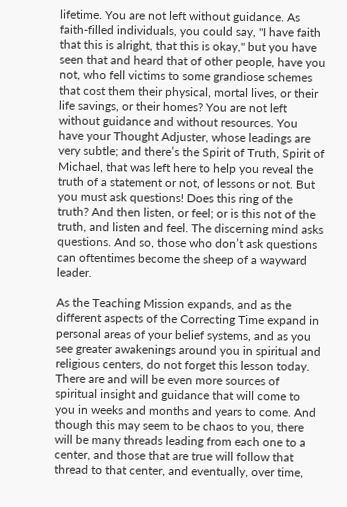lifetime. You are not left without guidance. As faith-filled individuals, you could say, "I have faith that this is alright, that this is okay," but you have seen that and heard that of other people, have you not, who fell victims to some grandiose schemes that cost them their physical, mortal lives, or their life savings, or their homes? You are not left without guidance and without resources. You have your Thought Adjuster, whose leadings are very subtle; and there’s the Spirit of Truth, Spirit of Michael, that was left here to help you reveal the truth of a statement or not, of lessons or not. But you must ask questions! Does this ring of the truth? And then listen, or feel; or is this not of the truth, and listen and feel. The discerning mind asks questions. And so, those who don’t ask questions can oftentimes become the sheep of a wayward leader.

As the Teaching Mission expands, and as the different aspects of the Correcting Time expand in personal areas of your belief systems, and as you see greater awakenings around you in spiritual and religious centers, do not forget this lesson today. There are and will be even more sources of spiritual insight and guidance that will come to you in weeks and months and years to come. And though this may seem to be chaos to you, there will be many threads leading from each one to a center, and those that are true will follow that thread to that center, and eventually, over time,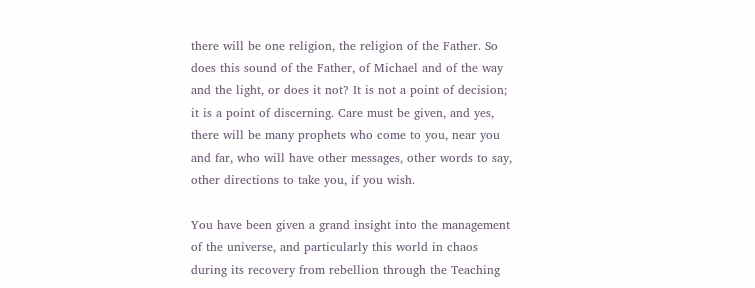there will be one religion, the religion of the Father. So does this sound of the Father, of Michael and of the way and the light, or does it not? It is not a point of decision; it is a point of discerning. Care must be given, and yes, there will be many prophets who come to you, near you and far, who will have other messages, other words to say, other directions to take you, if you wish.

You have been given a grand insight into the management of the universe, and particularly this world in chaos during its recovery from rebellion through the Teaching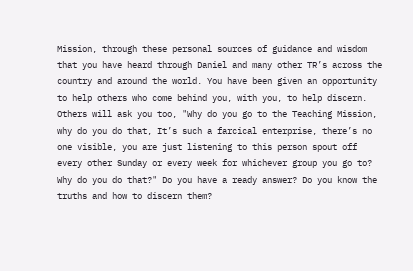Mission, through these personal sources of guidance and wisdom that you have heard through Daniel and many other TR’s across the country and around the world. You have been given an opportunity to help others who come behind you, with you, to help discern. Others will ask you too, "Why do you go to the Teaching Mission, why do you do that, It’s such a farcical enterprise, there’s no one visible, you are just listening to this person spout off every other Sunday or every week for whichever group you go to? Why do you do that?" Do you have a ready answer? Do you know the truths and how to discern them?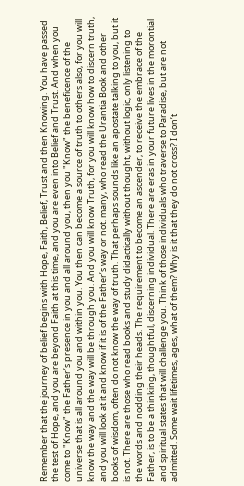Remember that the journey of belief begins with Hope, Faith, Belief, Trust and then Knowing. You have passed the test of Hope, and you are beyond Faith at this time, and you are even into Belief and Trust. And when you come to "Know" the Father’s presence in you and all around you, then you "Know" the beneficence of the universe that is all around you and within you. You then can become a source of truth to others also, for you will know the way and the way will be through you. And you will know Truth, for you will know how to discern truth, and you will look at it and know if it is of the Father’s way or not. many, who read the Urantia Book and other books of wisdom, often do not know the way of truth. That perhaps sounds like an apostate talking to you, but it is not. There are those who read books and study didactically without thought, without logic, only listening to the words and nodding their heads. The requirement to become an ascender, to receive the embrace of the Father, is to be a thinking, thoughtful, discerning individual. There are eras in your future lives in the morontial and spiritual states that will challenge you. Think of those individuals who traverse to Paradise, but are not admitted. Some wait lifetimes, ages, what of them? Why is it that they do not cross? I don’t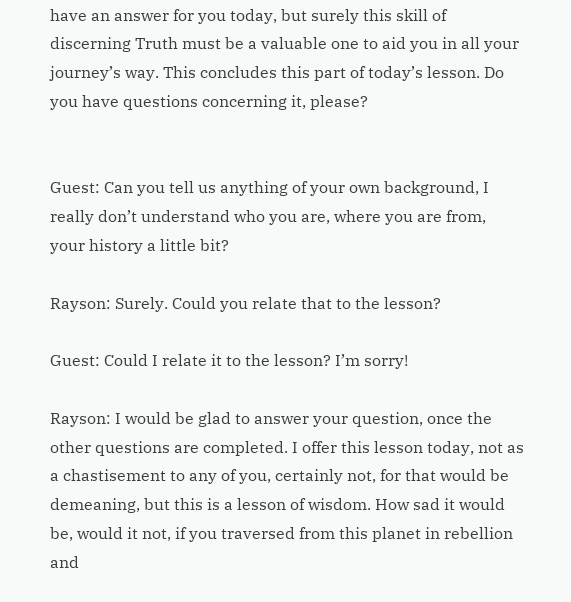have an answer for you today, but surely this skill of discerning Truth must be a valuable one to aid you in all your journey’s way. This concludes this part of today’s lesson. Do you have questions concerning it, please?


Guest: Can you tell us anything of your own background, I really don’t understand who you are, where you are from, your history a little bit?

Rayson: Surely. Could you relate that to the lesson?

Guest: Could I relate it to the lesson? I’m sorry!

Rayson: I would be glad to answer your question, once the other questions are completed. I offer this lesson today, not as a chastisement to any of you, certainly not, for that would be demeaning, but this is a lesson of wisdom. How sad it would be, would it not, if you traversed from this planet in rebellion and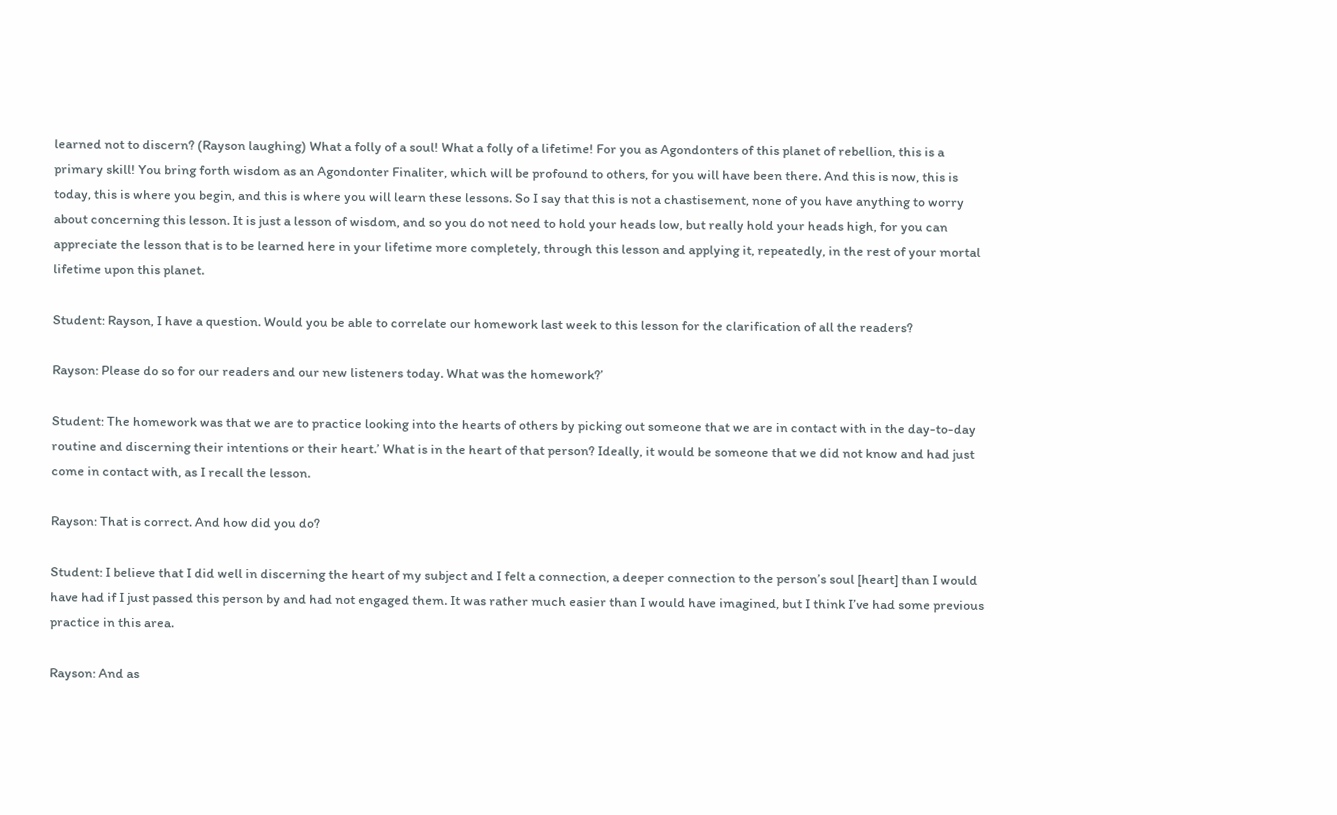learned not to discern? (Rayson laughing) What a folly of a soul! What a folly of a lifetime! For you as Agondonters of this planet of rebellion, this is a primary skill! You bring forth wisdom as an Agondonter Finaliter, which will be profound to others, for you will have been there. And this is now, this is today, this is where you begin, and this is where you will learn these lessons. So I say that this is not a chastisement, none of you have anything to worry about concerning this lesson. It is just a lesson of wisdom, and so you do not need to hold your heads low, but really hold your heads high, for you can appreciate the lesson that is to be learned here in your lifetime more completely, through this lesson and applying it, repeatedly, in the rest of your mortal lifetime upon this planet.

Student: Rayson, I have a question. Would you be able to correlate our homework last week to this lesson for the clarification of all the readers?

Rayson: Please do so for our readers and our new listeners today. What was the homework?’

Student: The homework was that we are to practice looking into the hearts of others by picking out someone that we are in contact with in the day-to-day routine and discerning their intentions or their heart.’ What is in the heart of that person? Ideally, it would be someone that we did not know and had just come in contact with, as I recall the lesson.

Rayson: That is correct. And how did you do?

Student: I believe that I did well in discerning the heart of my subject and I felt a connection, a deeper connection to the person’s soul [heart] than I would have had if I just passed this person by and had not engaged them. It was rather much easier than I would have imagined, but I think I’ve had some previous practice in this area.

Rayson: And as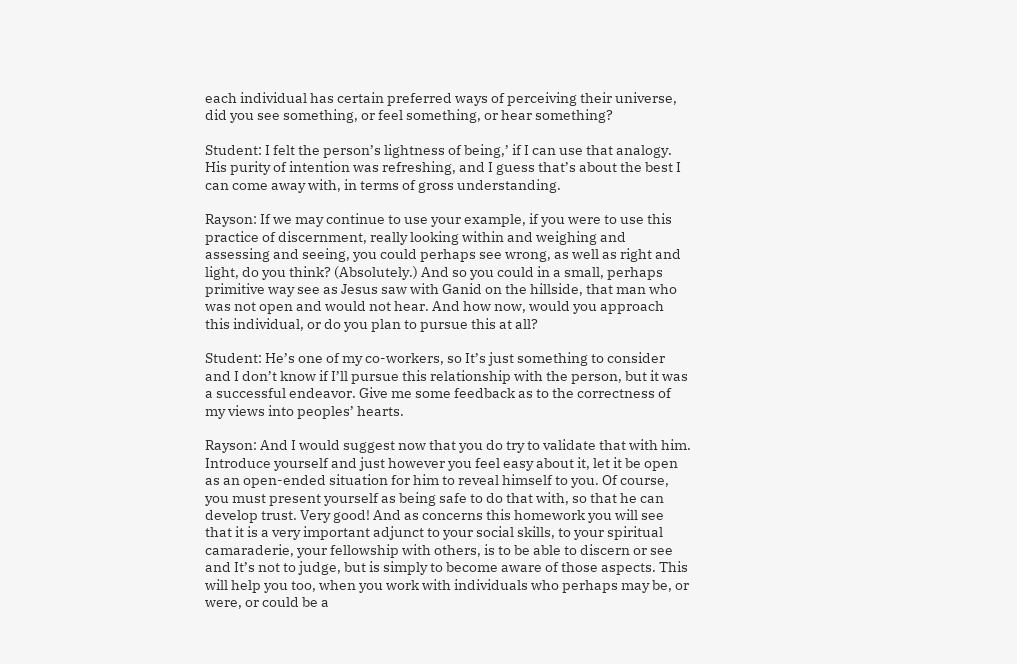each individual has certain preferred ways of perceiving their universe, did you see something, or feel something, or hear something?

Student: I felt the person’s lightness of being,’ if I can use that analogy. His purity of intention was refreshing, and I guess that’s about the best I can come away with, in terms of gross understanding.

Rayson: If we may continue to use your example, if you were to use this practice of discernment, really looking within and weighing and assessing and seeing, you could perhaps see wrong, as well as right and light, do you think? (Absolutely.) And so you could in a small, perhaps primitive way see as Jesus saw with Ganid on the hillside, that man who was not open and would not hear. And how now, would you approach this individual, or do you plan to pursue this at all?

Student: He’s one of my co-workers, so It’s just something to consider and I don’t know if I’ll pursue this relationship with the person, but it was a successful endeavor. Give me some feedback as to the correctness of my views into peoples’ hearts.

Rayson: And I would suggest now that you do try to validate that with him. Introduce yourself and just however you feel easy about it, let it be open as an open-ended situation for him to reveal himself to you. Of course, you must present yourself as being safe to do that with, so that he can develop trust. Very good! And as concerns this homework you will see that it is a very important adjunct to your social skills, to your spiritual camaraderie, your fellowship with others, is to be able to discern or see and It’s not to judge, but is simply to become aware of those aspects. This will help you too, when you work with individuals who perhaps may be, or were, or could be a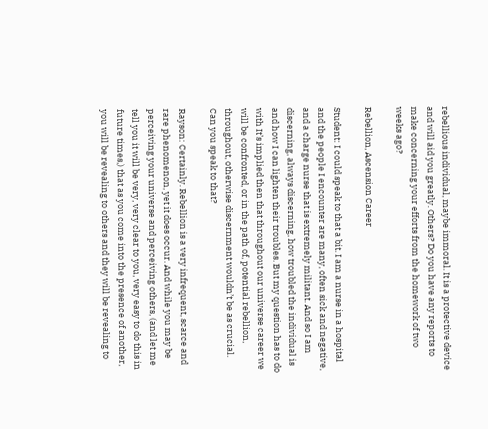rebellious individual, maybe immoral. It is a protective device and will aid you greatly. Others? Do you have any reports to make concerning your efforts from the homework of two weeks ago?

Rebellion, Ascension Career

Student: I could speak to that a bit. I am a nurse in a hospital and the people I encounter are many, often sick and negative, and a charge nurse that is extremely militant. And so I am discerning, always discerning, how troubled the individual is and how I can lighten their troubles. But my question has to do with It’s implied then that throughout our universe career we will be confronted, or in the path of, potential rebellion, throughout, otherwise discernment wouldn’t be as crucial. Can you speak to that?

Rayson: Certainly. Rebellion is a very infrequent, scarce and rare phenomenon, yet it does occur. And while you may be perceiving your universe and perceiving others, (and let me tell you it will be very, very clear to you, very easy to do this in future times,) that as you come into the presence of another, you will be revealing to others and they will be revealing to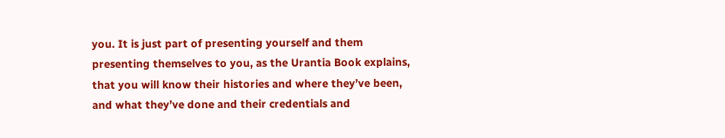you. It is just part of presenting yourself and them presenting themselves to you, as the Urantia Book explains, that you will know their histories and where they’ve been, and what they’ve done and their credentials and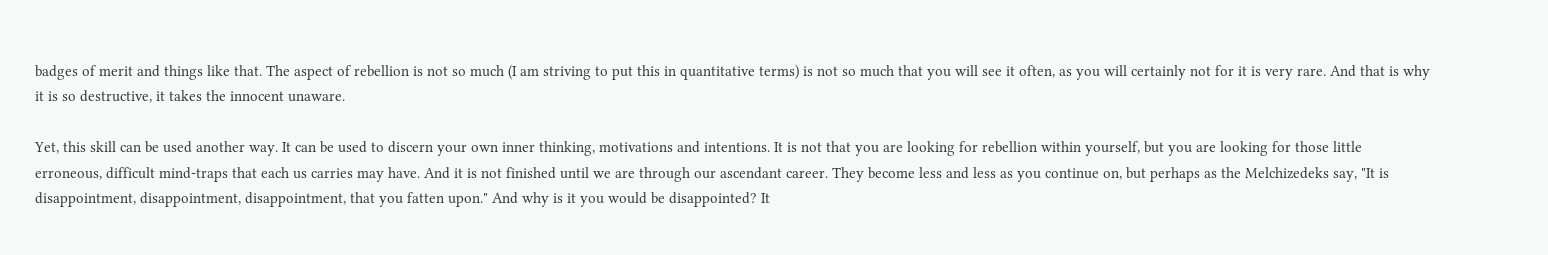badges of merit and things like that. The aspect of rebellion is not so much (I am striving to put this in quantitative terms) is not so much that you will see it often, as you will certainly not for it is very rare. And that is why it is so destructive, it takes the innocent unaware.

Yet, this skill can be used another way. It can be used to discern your own inner thinking, motivations and intentions. It is not that you are looking for rebellion within yourself, but you are looking for those little erroneous, difficult mind-traps that each us carries may have. And it is not finished until we are through our ascendant career. They become less and less as you continue on, but perhaps as the Melchizedeks say, "It is disappointment, disappointment, disappointment, that you fatten upon." And why is it you would be disappointed? It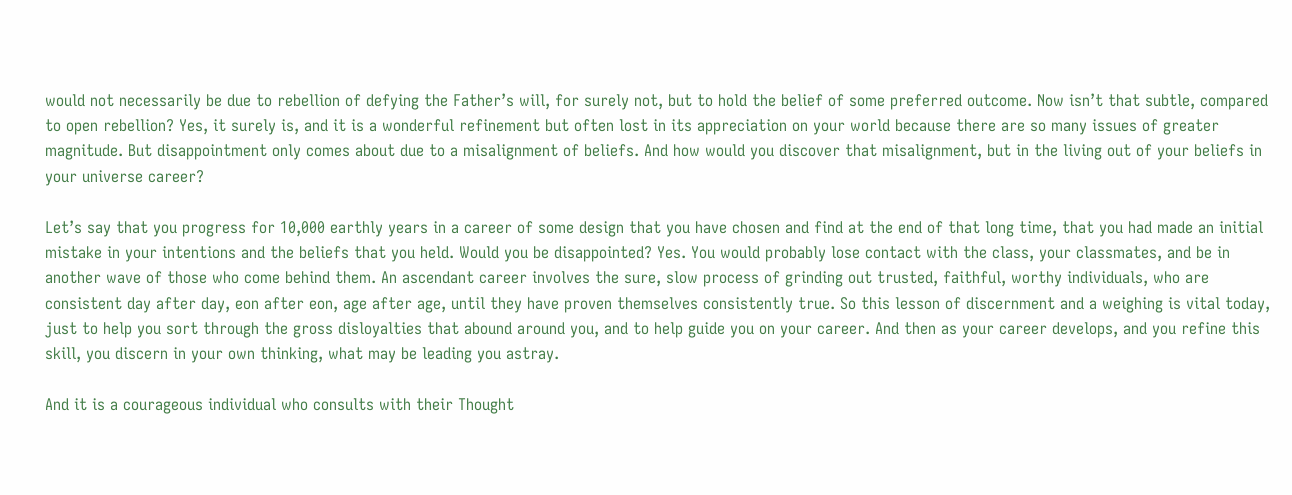would not necessarily be due to rebellion of defying the Father’s will, for surely not, but to hold the belief of some preferred outcome. Now isn’t that subtle, compared to open rebellion? Yes, it surely is, and it is a wonderful refinement but often lost in its appreciation on your world because there are so many issues of greater magnitude. But disappointment only comes about due to a misalignment of beliefs. And how would you discover that misalignment, but in the living out of your beliefs in your universe career?

Let’s say that you progress for 10,000 earthly years in a career of some design that you have chosen and find at the end of that long time, that you had made an initial mistake in your intentions and the beliefs that you held. Would you be disappointed? Yes. You would probably lose contact with the class, your classmates, and be in another wave of those who come behind them. An ascendant career involves the sure, slow process of grinding out trusted, faithful, worthy individuals, who are consistent day after day, eon after eon, age after age, until they have proven themselves consistently true. So this lesson of discernment and a weighing is vital today, just to help you sort through the gross disloyalties that abound around you, and to help guide you on your career. And then as your career develops, and you refine this skill, you discern in your own thinking, what may be leading you astray.

And it is a courageous individual who consults with their Thought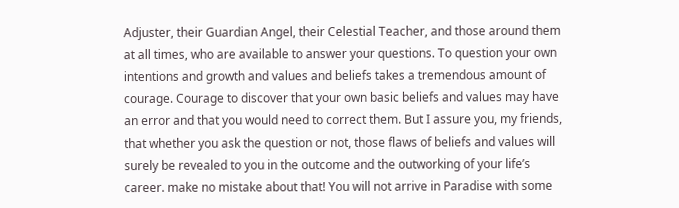Adjuster, their Guardian Angel, their Celestial Teacher, and those around them at all times, who are available to answer your questions. To question your own intentions and growth and values and beliefs takes a tremendous amount of courage. Courage to discover that your own basic beliefs and values may have an error and that you would need to correct them. But I assure you, my friends, that whether you ask the question or not, those flaws of beliefs and values will surely be revealed to you in the outcome and the outworking of your life’s career. make no mistake about that! You will not arrive in Paradise with some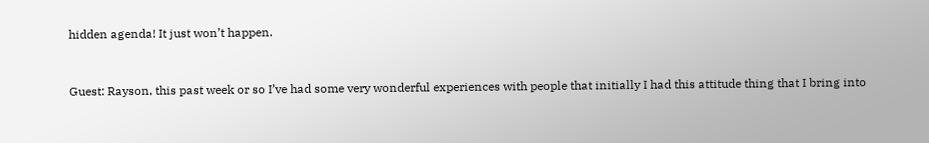hidden agenda! It just won’t happen.


Guest: Rayson, this past week or so I’ve had some very wonderful experiences with people that initially I had this attitude thing that I bring into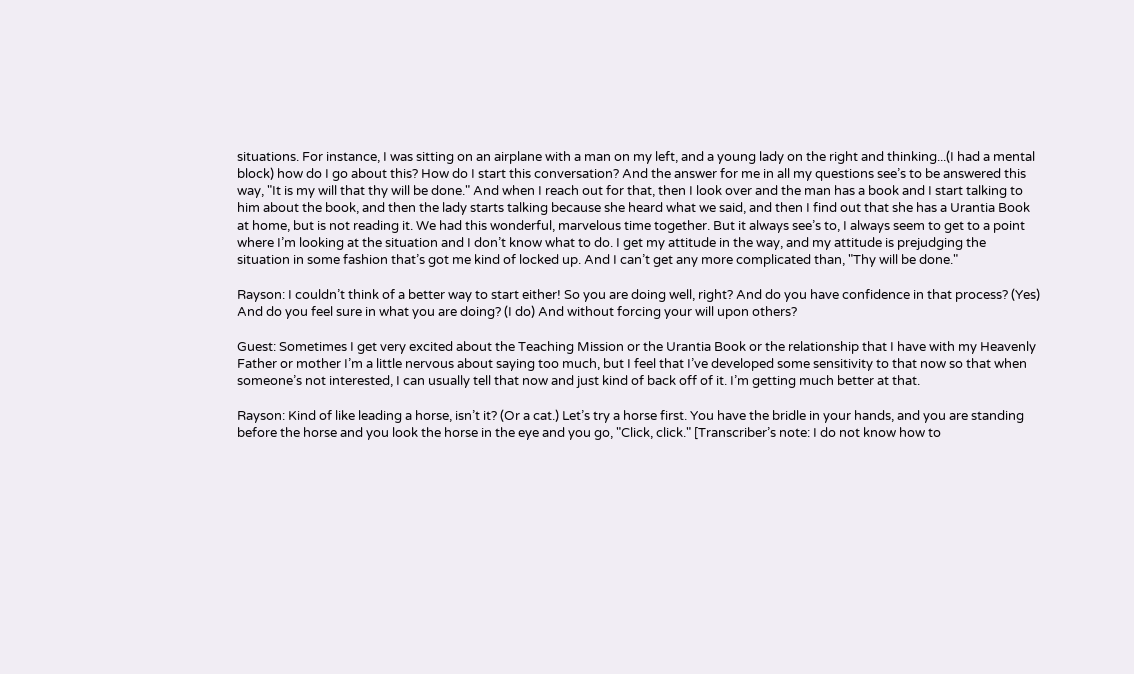situations. For instance, I was sitting on an airplane with a man on my left, and a young lady on the right and thinking...(I had a mental block) how do I go about this? How do I start this conversation? And the answer for me in all my questions see’s to be answered this way, "It is my will that thy will be done." And when I reach out for that, then I look over and the man has a book and I start talking to him about the book, and then the lady starts talking because she heard what we said, and then I find out that she has a Urantia Book at home, but is not reading it. We had this wonderful, marvelous time together. But it always see’s to, I always seem to get to a point where I’m looking at the situation and I don’t know what to do. I get my attitude in the way, and my attitude is prejudging the situation in some fashion that’s got me kind of locked up. And I can’t get any more complicated than, "Thy will be done."

Rayson: I couldn’t think of a better way to start either! So you are doing well, right? And do you have confidence in that process? (Yes) And do you feel sure in what you are doing? (I do) And without forcing your will upon others?

Guest: Sometimes I get very excited about the Teaching Mission or the Urantia Book or the relationship that I have with my Heavenly Father or mother I’m a little nervous about saying too much, but I feel that I’ve developed some sensitivity to that now so that when someone’s not interested, I can usually tell that now and just kind of back off of it. I’m getting much better at that.

Rayson: Kind of like leading a horse, isn’t it? (Or a cat.) Let’s try a horse first. You have the bridle in your hands, and you are standing before the horse and you look the horse in the eye and you go, "Click, click." [Transcriber’s note: I do not know how to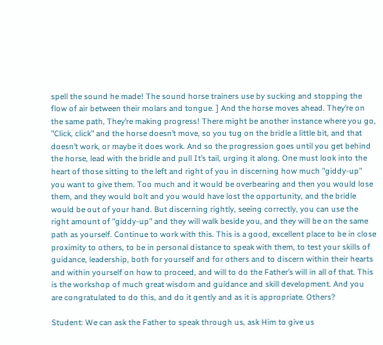spell the sound he made! The sound horse trainers use by sucking and stopping the flow of air between their molars and tongue. ] And the horse moves ahead. They’re on the same path, They’re making progress! There might be another instance where you go, "Click, click" and the horse doesn’t move, so you tug on the bridle a little bit, and that doesn’t work, or maybe it does work. And so the progression goes until you get behind the horse, lead with the bridle and pull It’s tail, urging it along. One must look into the heart of those sitting to the left and right of you in discerning how much "giddy-up" you want to give them. Too much and it would be overbearing and then you would lose them, and they would bolt and you would have lost the opportunity, and the bridle would be out of your hand. But discerning rightly, seeing correctly, you can use the right amount of "giddy-up" and they will walk beside you, and they will be on the same path as yourself. Continue to work with this. This is a good, excellent place to be in close proximity to others, to be in personal distance to speak with them, to test your skills of guidance, leadership, both for yourself and for others and to discern within their hearts and within yourself on how to proceed, and will to do the Father’s will in all of that. This is the workshop of much great wisdom and guidance and skill development. And you are congratulated to do this, and do it gently and as it is appropriate. Others?

Student: We can ask the Father to speak through us, ask Him to give us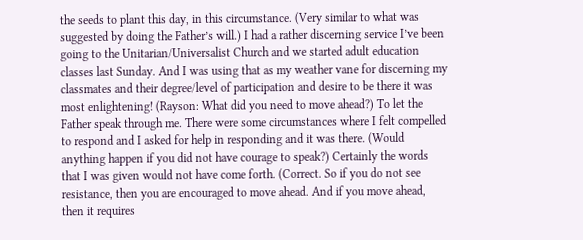the seeds to plant this day, in this circumstance. (Very similar to what was suggested by doing the Father’s will.) I had a rather discerning service I’ve been going to the Unitarian/Universalist Church and we started adult education classes last Sunday. And I was using that as my weather vane for discerning my classmates and their degree/level of participation and desire to be there it was most enlightening! (Rayson: What did you need to move ahead?) To let the Father speak through me. There were some circumstances where I felt compelled to respond and I asked for help in responding and it was there. (Would anything happen if you did not have courage to speak?) Certainly the words that I was given would not have come forth. (Correct. So if you do not see resistance, then you are encouraged to move ahead. And if you move ahead, then it requires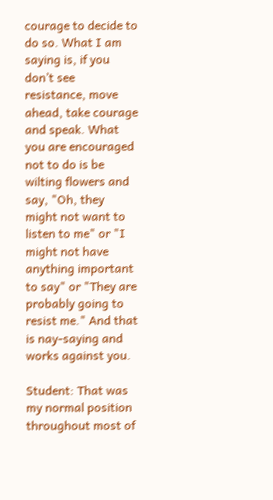courage to decide to do so. What I am saying is, if you don’t see resistance, move ahead, take courage and speak. What you are encouraged not to do is be wilting flowers and say, "Oh, they might not want to listen to me" or "I might not have anything important to say" or "They are probably going to resist me." And that is nay-saying and works against you.

Student: That was my normal position throughout most of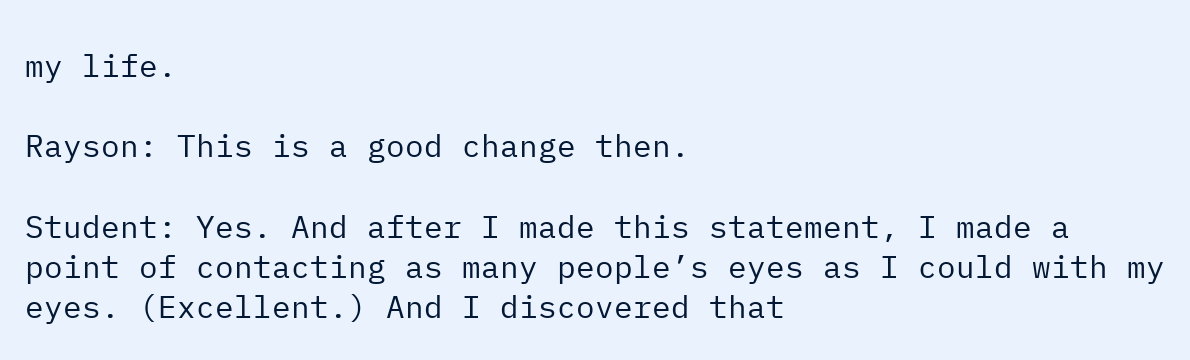my life.

Rayson: This is a good change then.

Student: Yes. And after I made this statement, I made a point of contacting as many people’s eyes as I could with my eyes. (Excellent.) And I discovered that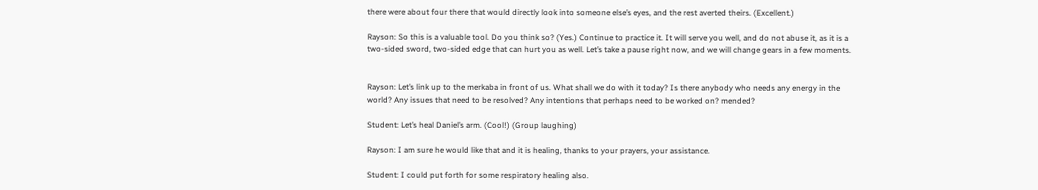there were about four there that would directly look into someone else’s eyes, and the rest averted theirs. (Excellent.)

Rayson: So this is a valuable tool. Do you think so? (Yes.) Continue to practice it. It will serve you well, and do not abuse it, as it is a two-sided sword, two-sided edge that can hurt you as well. Let’s take a pause right now, and we will change gears in a few moments.


Rayson: Let’s link up to the merkaba in front of us. What shall we do with it today? Is there anybody who needs any energy in the world? Any issues that need to be resolved? Any intentions that perhaps need to be worked on? mended?

Student: Let’s heal Daniel’s arm. (Cool!) (Group laughing)

Rayson: I am sure he would like that and it is healing, thanks to your prayers, your assistance.

Student: I could put forth for some respiratory healing also.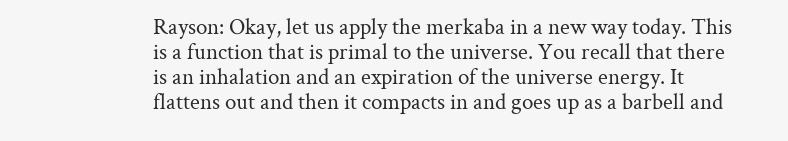Rayson: Okay, let us apply the merkaba in a new way today. This is a function that is primal to the universe. You recall that there is an inhalation and an expiration of the universe energy. It flattens out and then it compacts in and goes up as a barbell and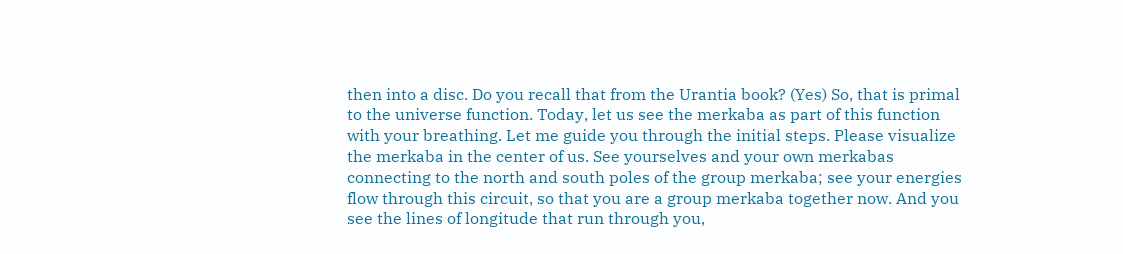then into a disc. Do you recall that from the Urantia book? (Yes) So, that is primal to the universe function. Today, let us see the merkaba as part of this function with your breathing. Let me guide you through the initial steps. Please visualize the merkaba in the center of us. See yourselves and your own merkabas connecting to the north and south poles of the group merkaba; see your energies flow through this circuit, so that you are a group merkaba together now. And you see the lines of longitude that run through you,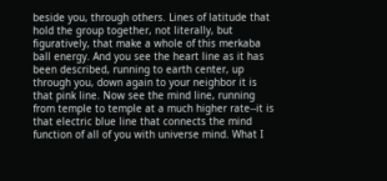beside you, through others. Lines of latitude that hold the group together, not literally, but figuratively, that make a whole of this merkaba ball energy. And you see the heart line as it has been described, running to earth center, up through you, down again to your neighbor it is that pink line. Now see the mind line, running from temple to temple at a much higher rate--it is that electric blue line that connects the mind function of all of you with universe mind. What I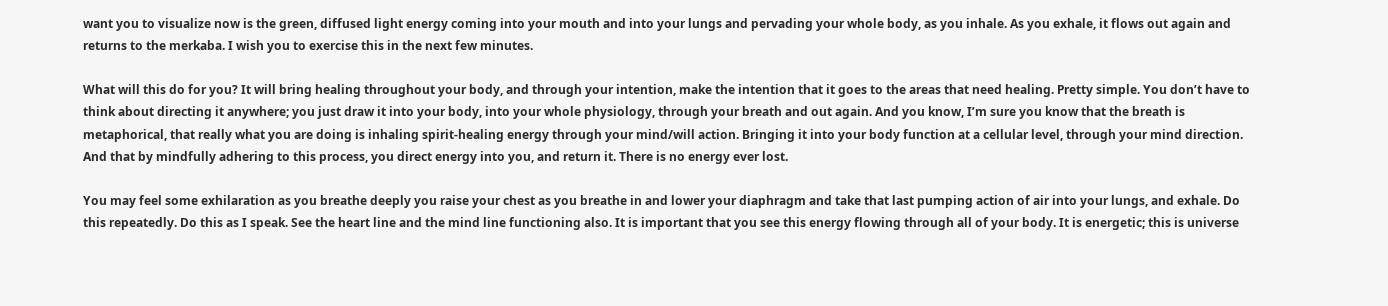want you to visualize now is the green, diffused light energy coming into your mouth and into your lungs and pervading your whole body, as you inhale. As you exhale, it flows out again and returns to the merkaba. I wish you to exercise this in the next few minutes.

What will this do for you? It will bring healing throughout your body, and through your intention, make the intention that it goes to the areas that need healing. Pretty simple. You don’t have to think about directing it anywhere; you just draw it into your body, into your whole physiology, through your breath and out again. And you know, I’m sure you know that the breath is metaphorical, that really what you are doing is inhaling spirit-healing energy through your mind/will action. Bringing it into your body function at a cellular level, through your mind direction. And that by mindfully adhering to this process, you direct energy into you, and return it. There is no energy ever lost.

You may feel some exhilaration as you breathe deeply you raise your chest as you breathe in and lower your diaphragm and take that last pumping action of air into your lungs, and exhale. Do this repeatedly. Do this as I speak. See the heart line and the mind line functioning also. It is important that you see this energy flowing through all of your body. It is energetic; this is universe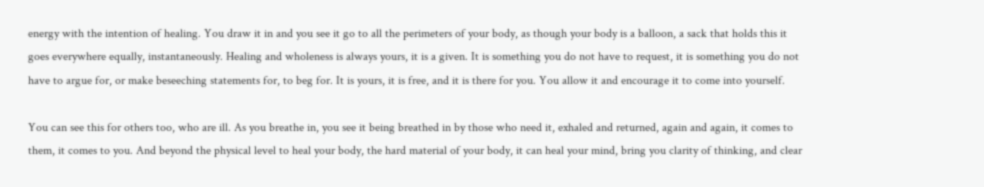energy with the intention of healing. You draw it in and you see it go to all the perimeters of your body, as though your body is a balloon, a sack that holds this it goes everywhere equally, instantaneously. Healing and wholeness is always yours, it is a given. It is something you do not have to request, it is something you do not have to argue for, or make beseeching statements for, to beg for. It is yours, it is free, and it is there for you. You allow it and encourage it to come into yourself.

You can see this for others too, who are ill. As you breathe in, you see it being breathed in by those who need it, exhaled and returned, again and again, it comes to them, it comes to you. And beyond the physical level to heal your body, the hard material of your body, it can heal your mind, bring you clarity of thinking, and clear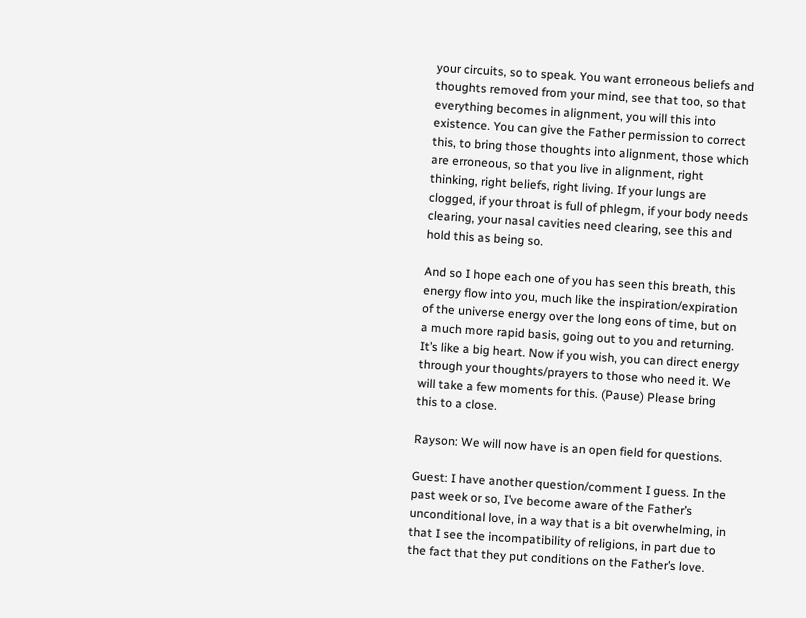your circuits, so to speak. You want erroneous beliefs and thoughts removed from your mind, see that too, so that everything becomes in alignment, you will this into existence. You can give the Father permission to correct this, to bring those thoughts into alignment, those which are erroneous, so that you live in alignment, right thinking, right beliefs, right living. If your lungs are clogged, if your throat is full of phlegm, if your body needs clearing, your nasal cavities need clearing, see this and hold this as being so.

And so I hope each one of you has seen this breath, this energy flow into you, much like the inspiration/expiration of the universe energy over the long eons of time, but on a much more rapid basis, going out to you and returning. It’s like a big heart. Now if you wish, you can direct energy through your thoughts/prayers to those who need it. We will take a few moments for this. (Pause) Please bring this to a close.

Rayson: We will now have is an open field for questions.

Guest: I have another question/comment I guess. In the past week or so, I’ve become aware of the Father’s unconditional love, in a way that is a bit overwhelming, in that I see the incompatibility of religions, in part due to the fact that they put conditions on the Father’s love.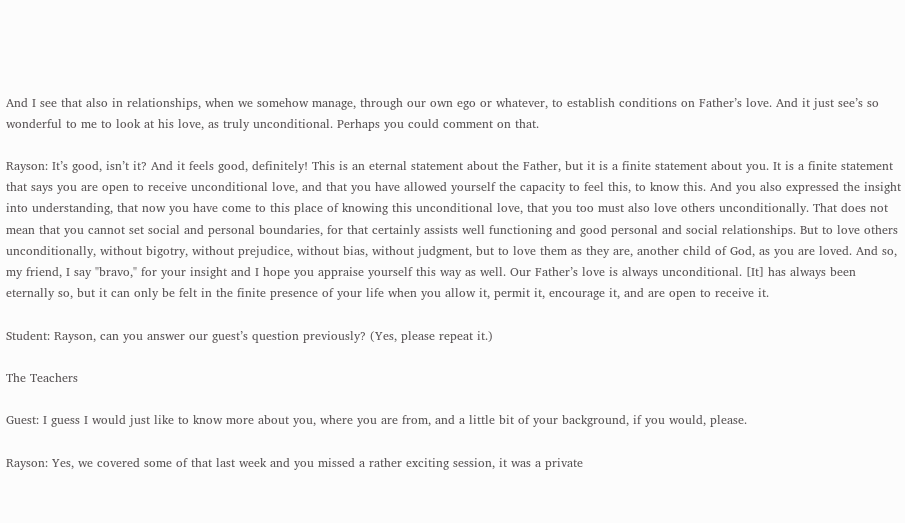And I see that also in relationships, when we somehow manage, through our own ego or whatever, to establish conditions on Father’s love. And it just see’s so wonderful to me to look at his love, as truly unconditional. Perhaps you could comment on that.

Rayson: It’s good, isn’t it? And it feels good, definitely! This is an eternal statement about the Father, but it is a finite statement about you. It is a finite statement that says you are open to receive unconditional love, and that you have allowed yourself the capacity to feel this, to know this. And you also expressed the insight into understanding, that now you have come to this place of knowing this unconditional love, that you too must also love others unconditionally. That does not mean that you cannot set social and personal boundaries, for that certainly assists well functioning and good personal and social relationships. But to love others unconditionally, without bigotry, without prejudice, without bias, without judgment, but to love them as they are, another child of God, as you are loved. And so, my friend, I say "bravo," for your insight and I hope you appraise yourself this way as well. Our Father’s love is always unconditional. [It] has always been eternally so, but it can only be felt in the finite presence of your life when you allow it, permit it, encourage it, and are open to receive it.

Student: Rayson, can you answer our guest’s question previously? (Yes, please repeat it.)

The Teachers

Guest: I guess I would just like to know more about you, where you are from, and a little bit of your background, if you would, please.

Rayson: Yes, we covered some of that last week and you missed a rather exciting session, it was a private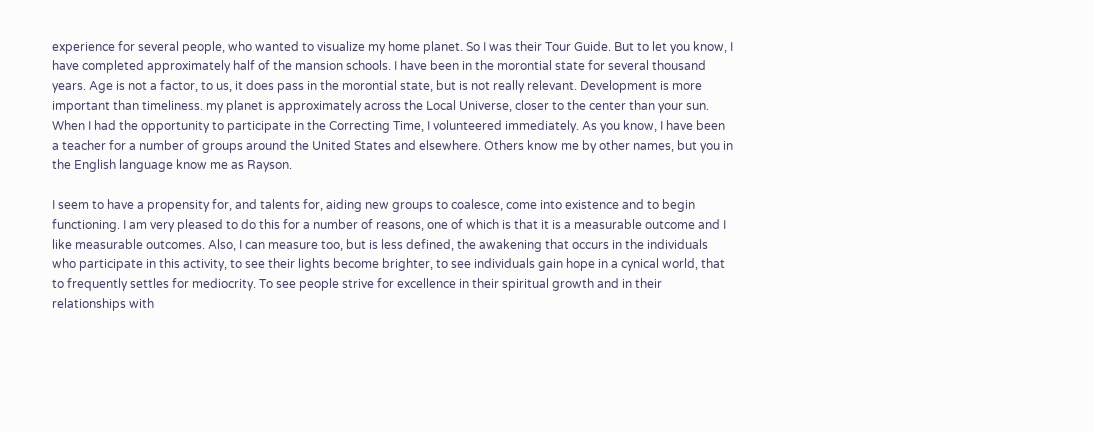experience for several people, who wanted to visualize my home planet. So I was their Tour Guide. But to let you know, I have completed approximately half of the mansion schools. I have been in the morontial state for several thousand years. Age is not a factor, to us, it does pass in the morontial state, but is not really relevant. Development is more important than timeliness. my planet is approximately across the Local Universe, closer to the center than your sun. When I had the opportunity to participate in the Correcting Time, I volunteered immediately. As you know, I have been a teacher for a number of groups around the United States and elsewhere. Others know me by other names, but you in the English language know me as Rayson.

I seem to have a propensity for, and talents for, aiding new groups to coalesce, come into existence and to begin functioning. I am very pleased to do this for a number of reasons, one of which is that it is a measurable outcome and I like measurable outcomes. Also, I can measure too, but is less defined, the awakening that occurs in the individuals who participate in this activity, to see their lights become brighter, to see individuals gain hope in a cynical world, that to frequently settles for mediocrity. To see people strive for excellence in their spiritual growth and in their relationships with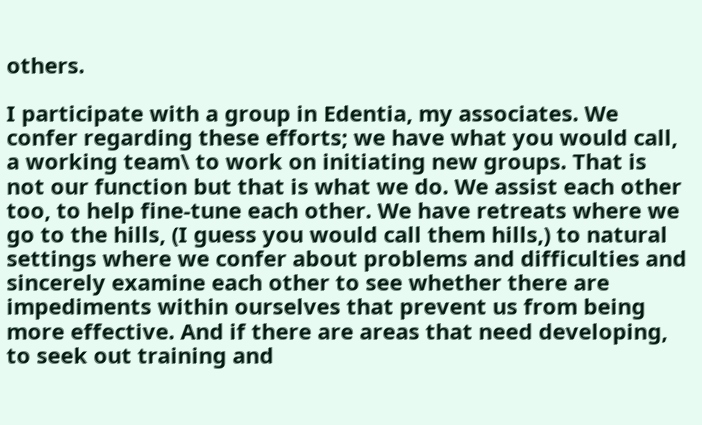others.

I participate with a group in Edentia, my associates. We confer regarding these efforts; we have what you would call, a working team\ to work on initiating new groups. That is not our function but that is what we do. We assist each other too, to help fine-tune each other. We have retreats where we go to the hills, (I guess you would call them hills,) to natural settings where we confer about problems and difficulties and sincerely examine each other to see whether there are impediments within ourselves that prevent us from being more effective. And if there are areas that need developing, to seek out training and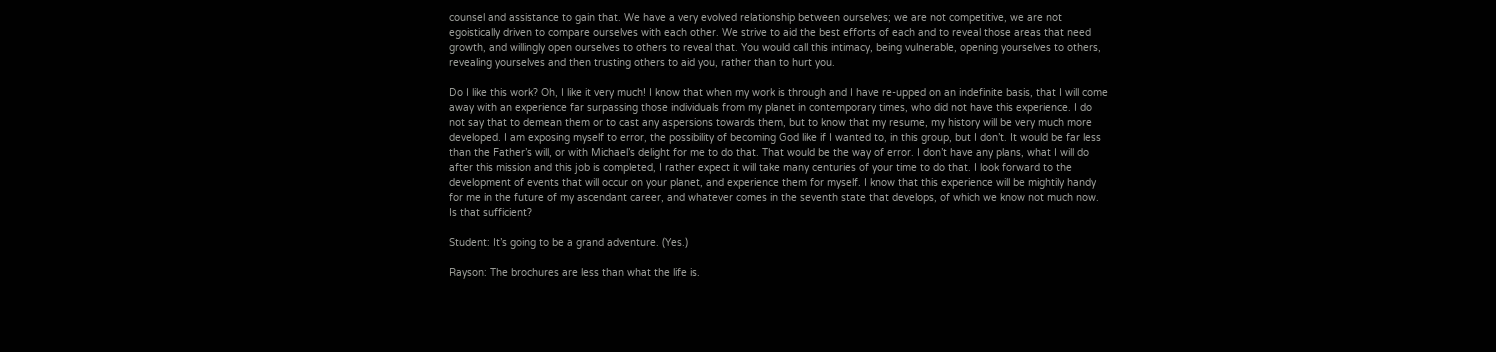counsel and assistance to gain that. We have a very evolved relationship between ourselves; we are not competitive, we are not egoistically driven to compare ourselves with each other. We strive to aid the best efforts of each and to reveal those areas that need growth, and willingly open ourselves to others to reveal that. You would call this intimacy, being vulnerable, opening yourselves to others, revealing yourselves and then trusting others to aid you, rather than to hurt you.

Do I like this work? Oh, I like it very much! I know that when my work is through and I have re-upped on an indefinite basis, that I will come away with an experience far surpassing those individuals from my planet in contemporary times, who did not have this experience. I do not say that to demean them or to cast any aspersions towards them, but to know that my resume, my history will be very much more developed. I am exposing myself to error, the possibility of becoming God like if I wanted to, in this group, but I don’t. It would be far less than the Father’s will, or with Michael’s delight for me to do that. That would be the way of error. I don’t have any plans, what I will do after this mission and this job is completed, I rather expect it will take many centuries of your time to do that. I look forward to the development of events that will occur on your planet, and experience them for myself. I know that this experience will be mightily handy for me in the future of my ascendant career, and whatever comes in the seventh state that develops, of which we know not much now. Is that sufficient?

Student: It’s going to be a grand adventure. (Yes.)

Rayson: The brochures are less than what the life is.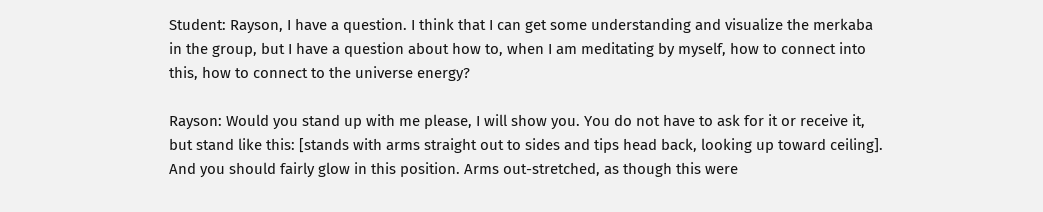Student: Rayson, I have a question. I think that I can get some understanding and visualize the merkaba in the group, but I have a question about how to, when I am meditating by myself, how to connect into this, how to connect to the universe energy?

Rayson: Would you stand up with me please, I will show you. You do not have to ask for it or receive it, but stand like this: [stands with arms straight out to sides and tips head back, looking up toward ceiling]. And you should fairly glow in this position. Arms out-stretched, as though this were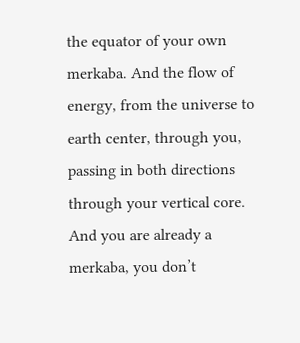the equator of your own merkaba. And the flow of energy, from the universe to earth center, through you, passing in both directions through your vertical core. And you are already a merkaba, you don’t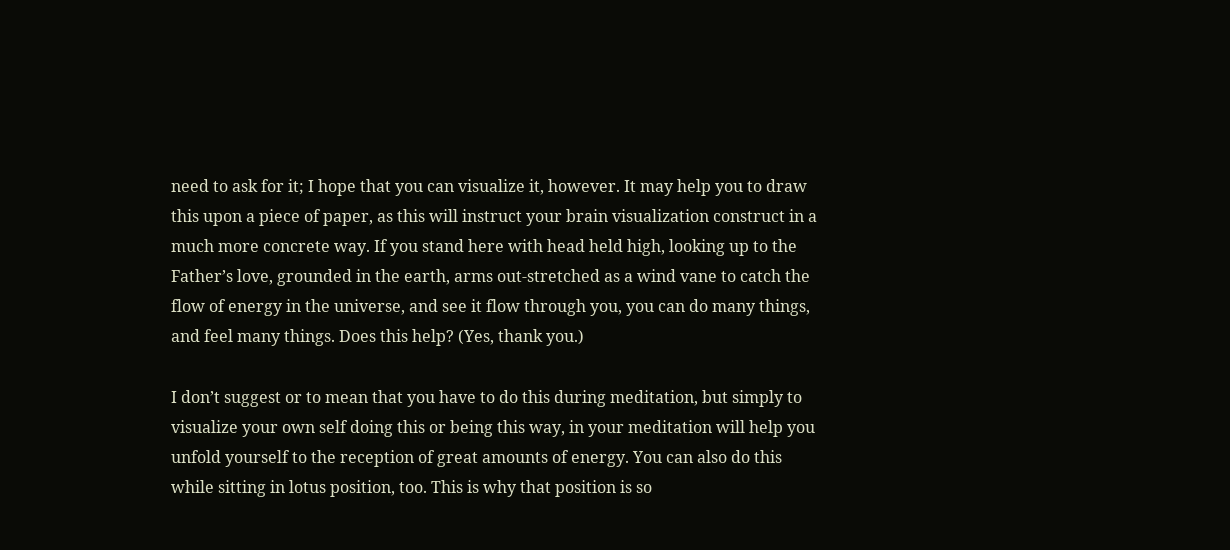need to ask for it; I hope that you can visualize it, however. It may help you to draw this upon a piece of paper, as this will instruct your brain visualization construct in a much more concrete way. If you stand here with head held high, looking up to the Father’s love, grounded in the earth, arms out-stretched as a wind vane to catch the flow of energy in the universe, and see it flow through you, you can do many things, and feel many things. Does this help? (Yes, thank you.)

I don’t suggest or to mean that you have to do this during meditation, but simply to visualize your own self doing this or being this way, in your meditation will help you unfold yourself to the reception of great amounts of energy. You can also do this while sitting in lotus position, too. This is why that position is so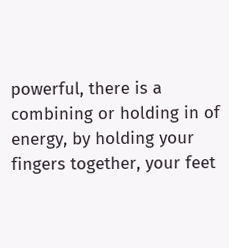powerful, there is a combining or holding in of energy, by holding your fingers together, your feet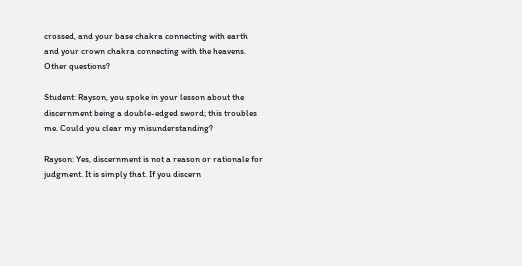crossed, and your base chakra connecting with earth and your crown chakra connecting with the heavens. Other questions?

Student: Rayson, you spoke in your lesson about the discernment being a double-edged sword; this troubles me. Could you clear my misunderstanding?

Rayson: Yes, discernment is not a reason or rationale for judgment. It is simply that. If you discern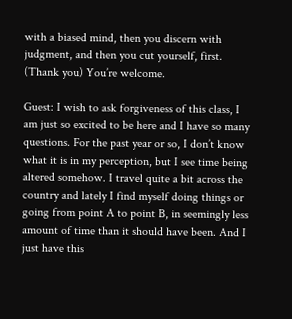with a biased mind, then you discern with judgment, and then you cut yourself, first. (Thank you) You’re welcome.

Guest: I wish to ask forgiveness of this class, I am just so excited to be here and I have so many questions. For the past year or so, I don’t know what it is in my perception, but I see time being altered somehow. I travel quite a bit across the country and lately I find myself doing things or going from point A to point B, in seemingly less amount of time than it should have been. And I just have this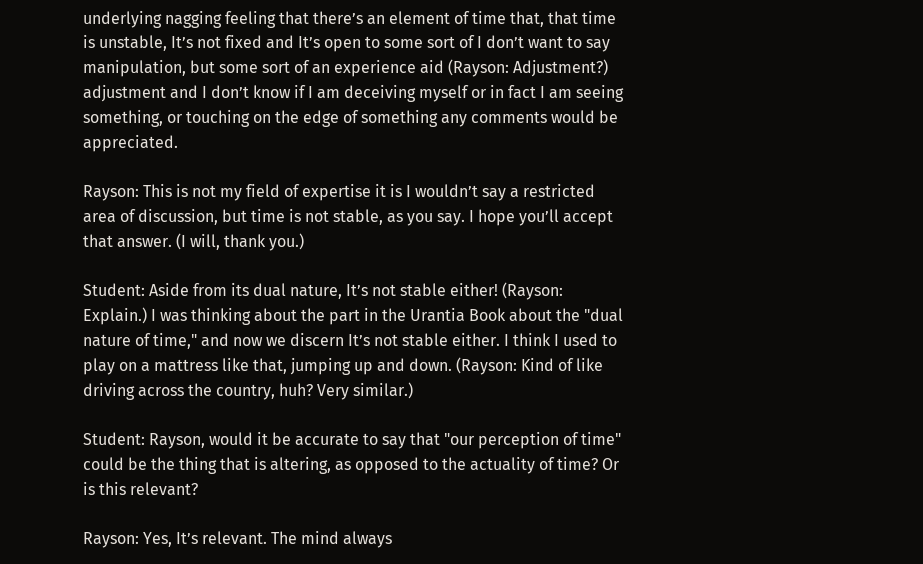underlying nagging feeling that there’s an element of time that, that time is unstable, It’s not fixed and It’s open to some sort of I don’t want to say manipulation, but some sort of an experience aid (Rayson: Adjustment?) adjustment and I don’t know if I am deceiving myself or in fact I am seeing something, or touching on the edge of something any comments would be appreciated.

Rayson: This is not my field of expertise it is I wouldn’t say a restricted area of discussion, but time is not stable, as you say. I hope you’ll accept that answer. (I will, thank you.)

Student: Aside from its dual nature, It’s not stable either! (Rayson: Explain.) I was thinking about the part in the Urantia Book about the "dual nature of time," and now we discern It’s not stable either. I think I used to play on a mattress like that, jumping up and down. (Rayson: Kind of like driving across the country, huh? Very similar.)

Student: Rayson, would it be accurate to say that "our perception of time" could be the thing that is altering, as opposed to the actuality of time? Or is this relevant?

Rayson: Yes, It’s relevant. The mind always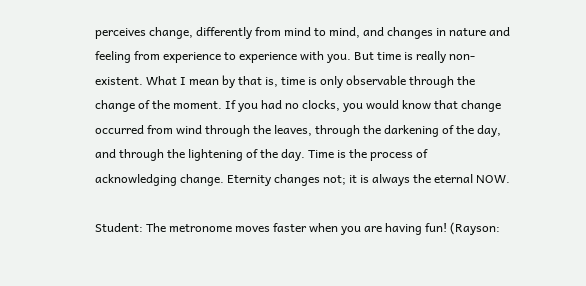perceives change, differently from mind to mind, and changes in nature and feeling from experience to experience with you. But time is really non-existent. What I mean by that is, time is only observable through the change of the moment. If you had no clocks, you would know that change occurred from wind through the leaves, through the darkening of the day, and through the lightening of the day. Time is the process of acknowledging change. Eternity changes not; it is always the eternal NOW.

Student: The metronome moves faster when you are having fun! (Rayson: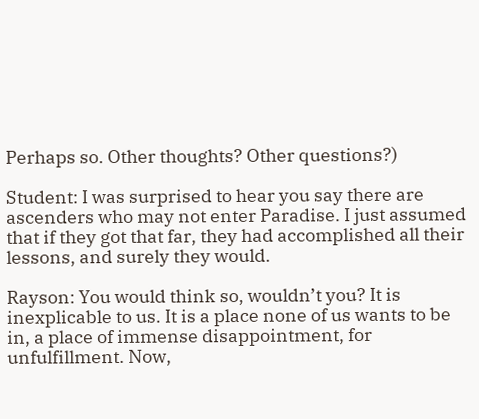Perhaps so. Other thoughts? Other questions?)

Student: I was surprised to hear you say there are ascenders who may not enter Paradise. I just assumed that if they got that far, they had accomplished all their lessons, and surely they would.

Rayson: You would think so, wouldn’t you? It is inexplicable to us. It is a place none of us wants to be in, a place of immense disappointment, for unfulfillment. Now,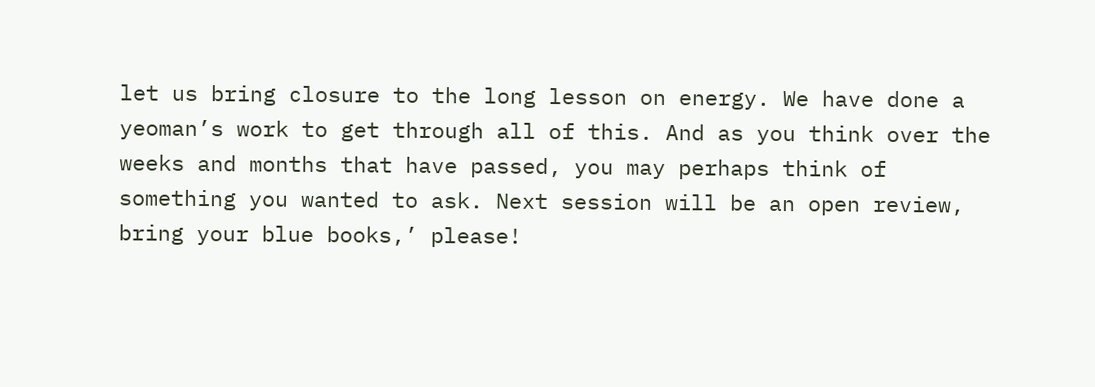let us bring closure to the long lesson on energy. We have done a yeoman’s work to get through all of this. And as you think over the weeks and months that have passed, you may perhaps think of something you wanted to ask. Next session will be an open review, bring your blue books,’ please!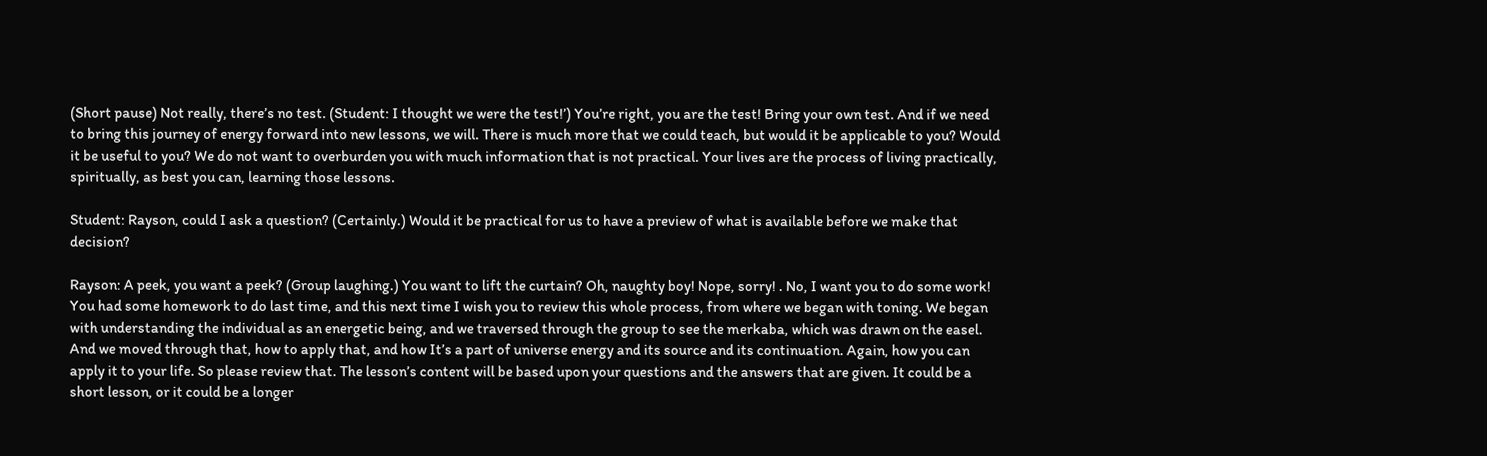(Short pause) Not really, there’s no test. (Student: I thought we were the test!’) You’re right, you are the test! Bring your own test. And if we need to bring this journey of energy forward into new lessons, we will. There is much more that we could teach, but would it be applicable to you? Would it be useful to you? We do not want to overburden you with much information that is not practical. Your lives are the process of living practically, spiritually, as best you can, learning those lessons.

Student: Rayson, could I ask a question? (Certainly.) Would it be practical for us to have a preview of what is available before we make that decision?

Rayson: A peek, you want a peek? (Group laughing.) You want to lift the curtain? Oh, naughty boy! Nope, sorry! . No, I want you to do some work! You had some homework to do last time, and this next time I wish you to review this whole process, from where we began with toning. We began with understanding the individual as an energetic being, and we traversed through the group to see the merkaba, which was drawn on the easel. And we moved through that, how to apply that, and how It’s a part of universe energy and its source and its continuation. Again, how you can apply it to your life. So please review that. The lesson’s content will be based upon your questions and the answers that are given. It could be a short lesson, or it could be a longer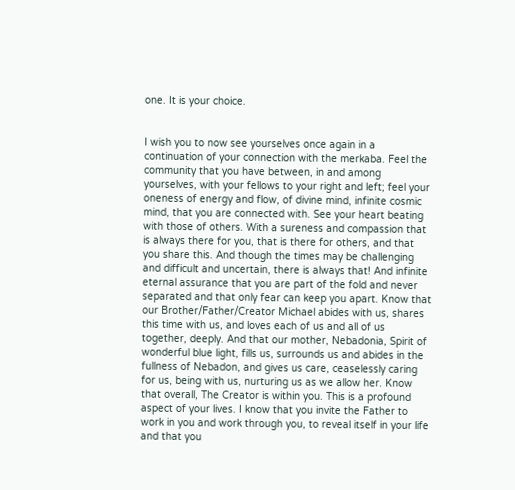one. It is your choice.


I wish you to now see yourselves once again in a continuation of your connection with the merkaba. Feel the community that you have between, in and among yourselves, with your fellows to your right and left; feel your oneness of energy and flow, of divine mind, infinite cosmic mind, that you are connected with. See your heart beating with those of others. With a sureness and compassion that is always there for you, that is there for others, and that you share this. And though the times may be challenging and difficult and uncertain, there is always that! And infinite eternal assurance that you are part of the fold and never separated and that only fear can keep you apart. Know that our Brother/Father/Creator Michael abides with us, shares this time with us, and loves each of us and all of us together, deeply. And that our mother, Nebadonia, Spirit of wonderful blue light, fills us, surrounds us and abides in the fullness of Nebadon, and gives us care, ceaselessly caring for us, being with us, nurturing us as we allow her. Know that overall, The Creator is within you. This is a profound aspect of your lives. I know that you invite the Father to work in you and work through you, to reveal itself in your life and that you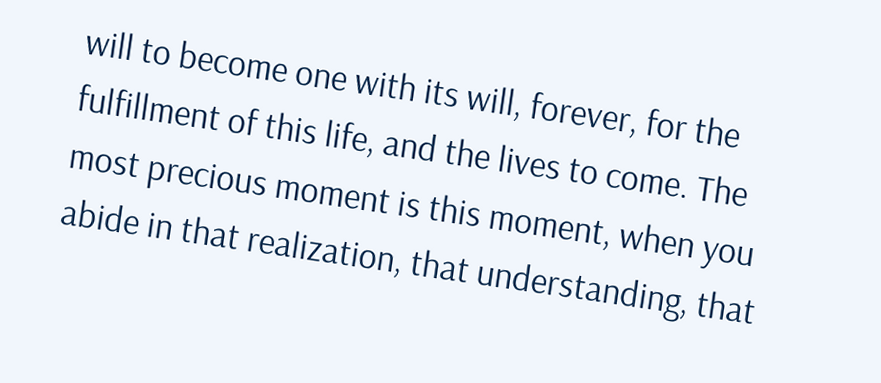will to become one with its will, forever, for the fulfillment of this life, and the lives to come. The most precious moment is this moment, when you abide in that realization, that understanding, that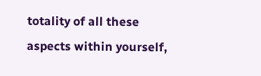totality of all these aspects within yourself,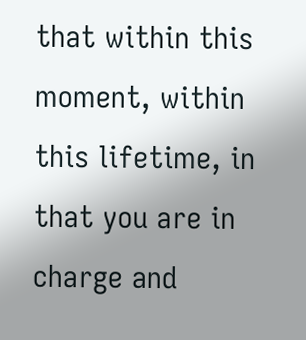that within this moment, within this lifetime, in that you are in charge and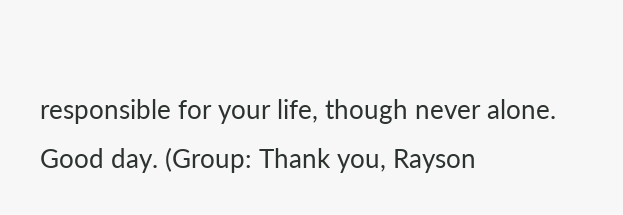responsible for your life, though never alone. Good day. (Group: Thank you, Rayson